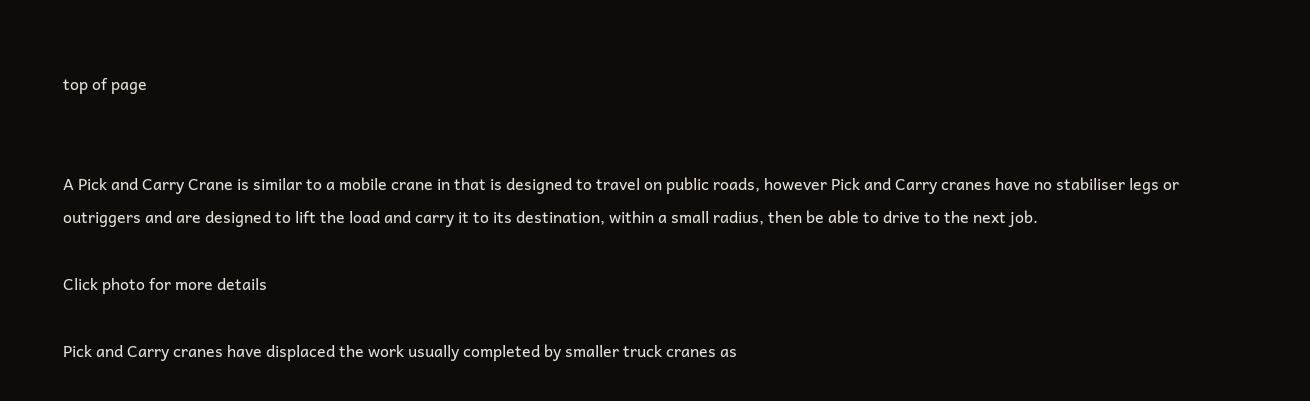top of page


A Pick and Carry Crane is similar to a mobile crane in that is designed to travel on public roads, however Pick and Carry cranes have no stabiliser legs or outriggers and are designed to lift the load and carry it to its destination, within a small radius, then be able to drive to the next job.

Click photo for more details

Pick and Carry cranes have displaced the work usually completed by smaller truck cranes as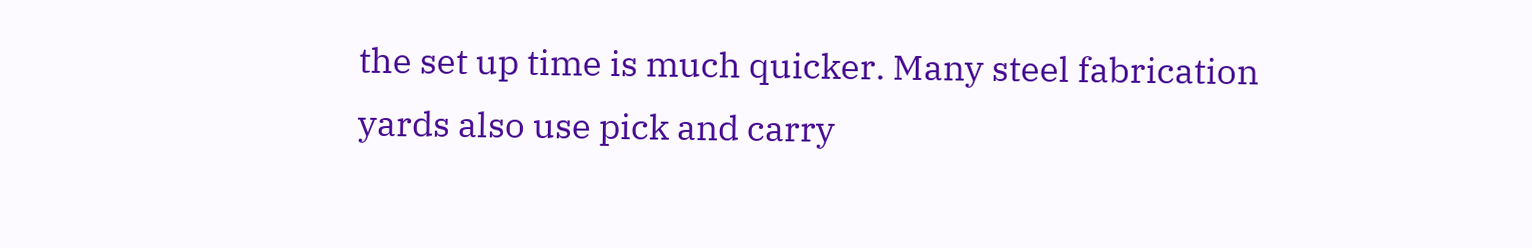the set up time is much quicker. Many steel fabrication yards also use pick and carry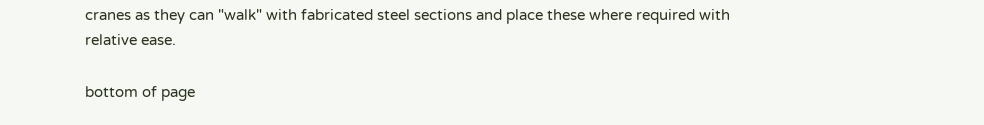cranes as they can "walk" with fabricated steel sections and place these where required with relative ease.

bottom of page